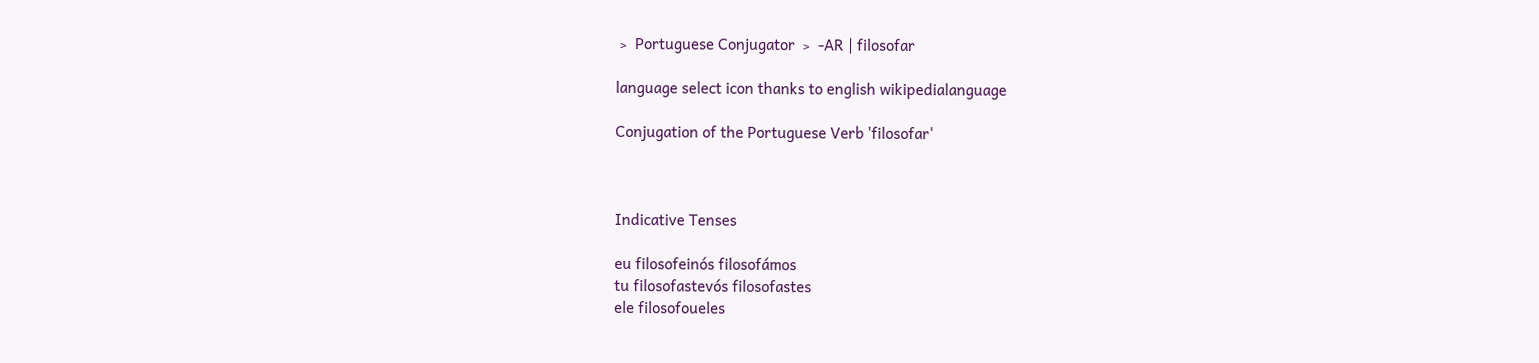﹥ Portuguese Conjugator ﹥ -AR | filosofar

language select icon thanks to english wikipedialanguage

Conjugation of the Portuguese Verb 'filosofar'



Indicative Tenses

eu filosofeinós filosofámos
tu filosofastevós filosofastes
ele filosofoueles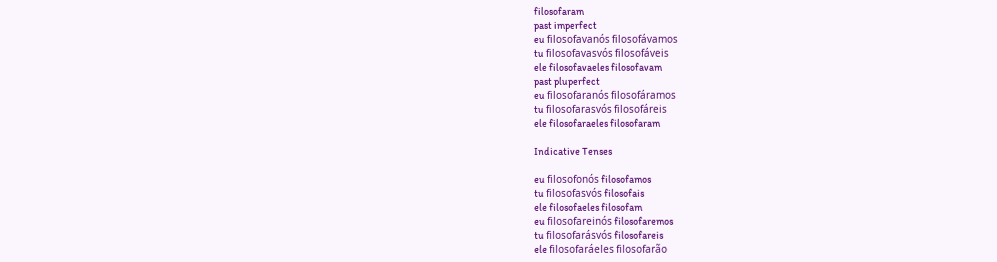filosofaram
past imperfect
eu filosofavanós filosofávamos
tu filosofavasvós filosofáveis
ele filosofavaeles filosofavam
past pluperfect
eu filosofaranós filosofáramos
tu filosofarasvós filosofáreis
ele filosofaraeles filosofaram

Indicative Tenses

eu filosofonós filosofamos
tu filosofasvós filosofais
ele filosofaeles filosofam
eu filosofareinós filosofaremos
tu filosofarásvós filosofareis
ele filosofaráeles filosofarão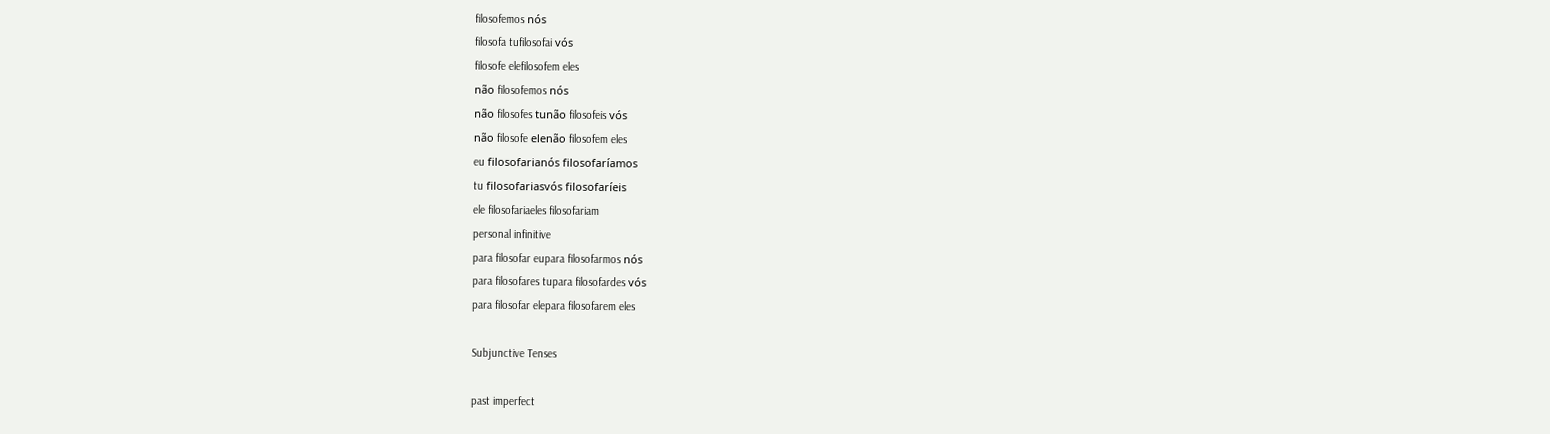filosofemos nós
filosofa tufilosofai vós
filosofe elefilosofem eles
não filosofemos nós
não filosofes tunão filosofeis vós
não filosofe elenão filosofem eles
eu filosofarianós filosofaríamos
tu filosofariasvós filosofaríeis
ele filosofariaeles filosofariam
personal infinitive
para filosofar eupara filosofarmos nós
para filosofares tupara filosofardes vós
para filosofar elepara filosofarem eles

Subjunctive Tenses

past imperfect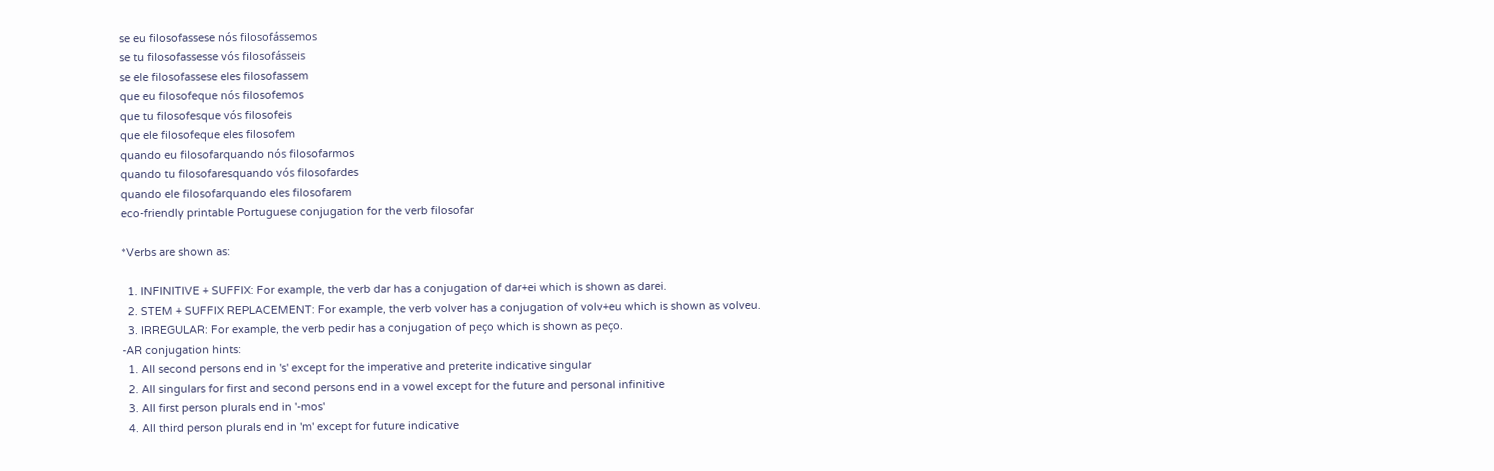se eu filosofassese nós filosofássemos
se tu filosofassesse vós filosofásseis
se ele filosofassese eles filosofassem
que eu filosofeque nós filosofemos
que tu filosofesque vós filosofeis
que ele filosofeque eles filosofem
quando eu filosofarquando nós filosofarmos
quando tu filosofaresquando vós filosofardes
quando ele filosofarquando eles filosofarem
eco-friendly printable Portuguese conjugation for the verb filosofar

*Verbs are shown as:

  1. INFINITIVE + SUFFIX: For example, the verb dar has a conjugation of dar+ei which is shown as darei.
  2. STEM + SUFFIX REPLACEMENT: For example, the verb volver has a conjugation of volv+eu which is shown as volveu.
  3. IRREGULAR: For example, the verb pedir has a conjugation of peço which is shown as peço.
-AR conjugation hints:
  1. All second persons end in 's' except for the imperative and preterite indicative singular
  2. All singulars for first and second persons end in a vowel except for the future and personal infinitive
  3. All first person plurals end in '-mos'
  4. All third person plurals end in 'm' except for future indicative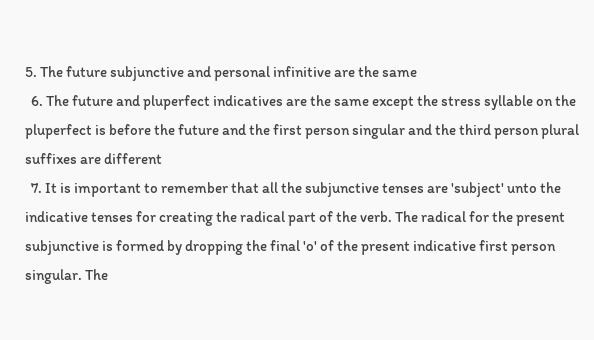5. The future subjunctive and personal infinitive are the same
  6. The future and pluperfect indicatives are the same except the stress syllable on the pluperfect is before the future and the first person singular and the third person plural suffixes are different
  7. It is important to remember that all the subjunctive tenses are 'subject' unto the indicative tenses for creating the radical part of the verb. The radical for the present subjunctive is formed by dropping the final 'o' of the present indicative first person singular. The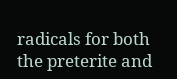radicals for both the preterite and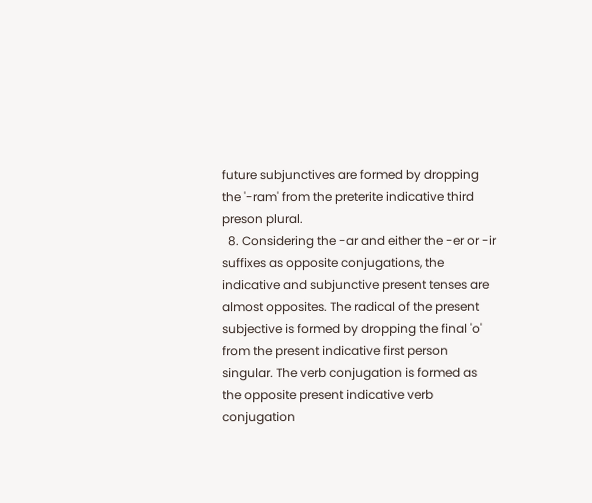future subjunctives are formed by dropping the '-ram' from the preterite indicative third preson plural.
  8. Considering the -ar and either the -er or -ir suffixes as opposite conjugations, the indicative and subjunctive present tenses are almost opposites. The radical of the present subjective is formed by dropping the final 'o' from the present indicative first person singular. The verb conjugation is formed as the opposite present indicative verb conjugation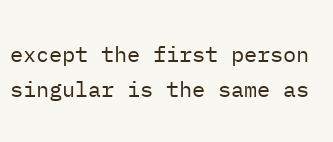except the first person singular is the same as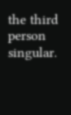the third person singular.